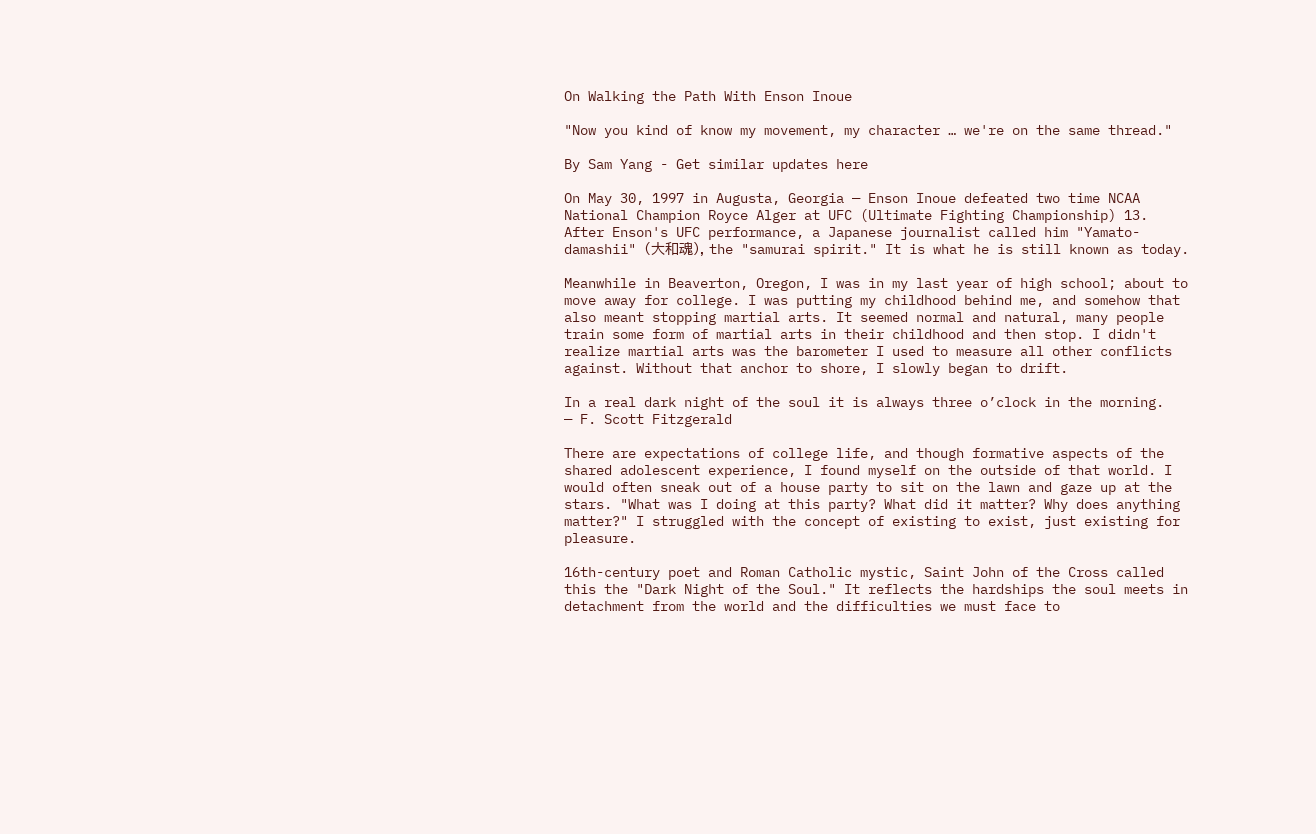On Walking the Path With Enson Inoue

"Now you kind of know my movement, my character … we're on the same thread."

By Sam Yang - Get similar updates here

On May 30, 1997 in Augusta, Georgia — Enson Inoue defeated two time NCAA National Champion Royce Alger at UFC (Ultimate Fighting Championship) 13. After Enson's UFC performance, a Japanese journalist called him "Yamato-damashii" (大和魂), the "samurai spirit." It is what he is still known as today.

Meanwhile in Beaverton, Oregon, I was in my last year of high school; about to move away for college. I was putting my childhood behind me, and somehow that also meant stopping martial arts. It seemed normal and natural, many people train some form of martial arts in their childhood and then stop. I didn't realize martial arts was the barometer I used to measure all other conflicts against. Without that anchor to shore, I slowly began to drift.

In a real dark night of the soul it is always three o’clock in the morning.
— F. Scott Fitzgerald

There are expectations of college life, and though formative aspects of the shared adolescent experience, I found myself on the outside of that world. I would often sneak out of a house party to sit on the lawn and gaze up at the stars. "What was I doing at this party? What did it matter? Why does anything matter?" I struggled with the concept of existing to exist, just existing for pleasure.

16th-century poet and Roman Catholic mystic, Saint John of the Cross called this the "Dark Night of the Soul." It reflects the hardships the soul meets in detachment from the world and the difficulties we must face to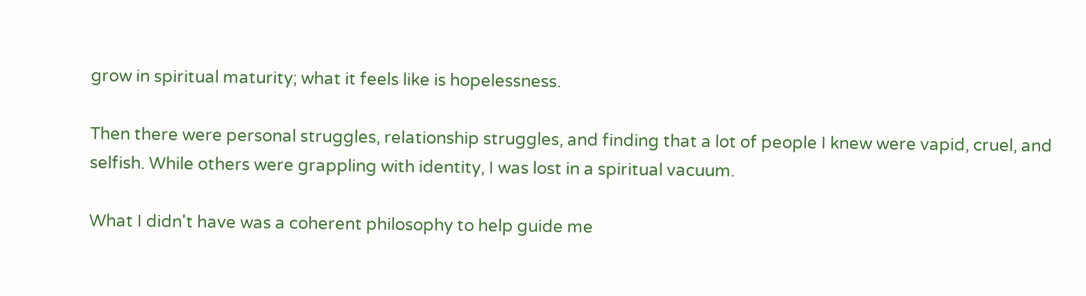grow in spiritual maturity; what it feels like is hopelessness.

Then there were personal struggles, relationship struggles, and finding that a lot of people I knew were vapid, cruel, and selfish. While others were grappling with identity, I was lost in a spiritual vacuum.

What I didn't have was a coherent philosophy to help guide me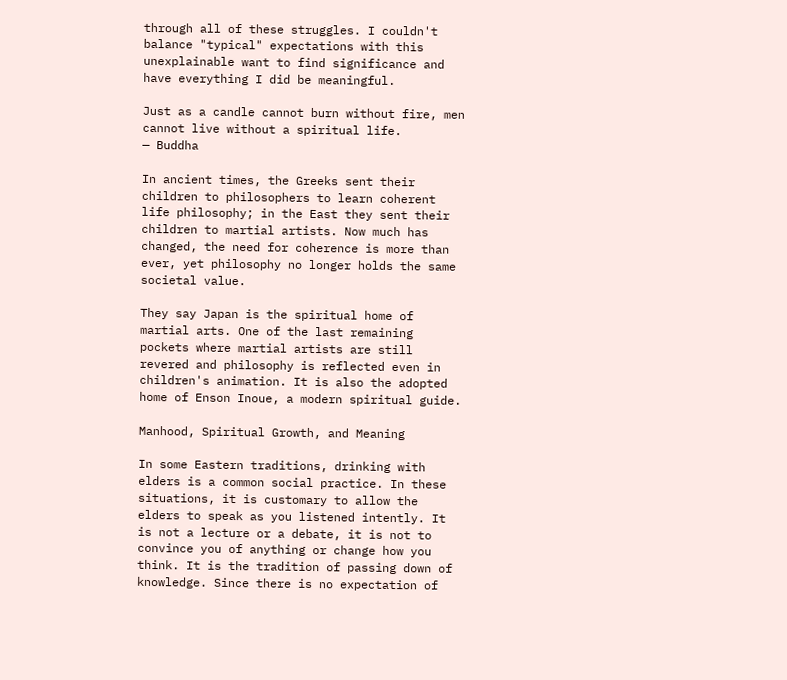through all of these struggles. I couldn't balance "typical" expectations with this unexplainable want to find significance and have everything I did be meaningful.

Just as a candle cannot burn without fire, men cannot live without a spiritual life.
— Buddha

In ancient times, the Greeks sent their children to philosophers to learn coherent life philosophy; in the East they sent their children to martial artists. Now much has changed, the need for coherence is more than ever, yet philosophy no longer holds the same societal value.

They say Japan is the spiritual home of martial arts. One of the last remaining pockets where martial artists are still revered and philosophy is reflected even in children's animation. It is also the adopted home of Enson Inoue, a modern spiritual guide.

Manhood, Spiritual Growth, and Meaning

In some Eastern traditions, drinking with elders is a common social practice. In these situations, it is customary to allow the elders to speak as you listened intently. It is not a lecture or a debate, it is not to convince you of anything or change how you think. It is the tradition of passing down of knowledge. Since there is no expectation of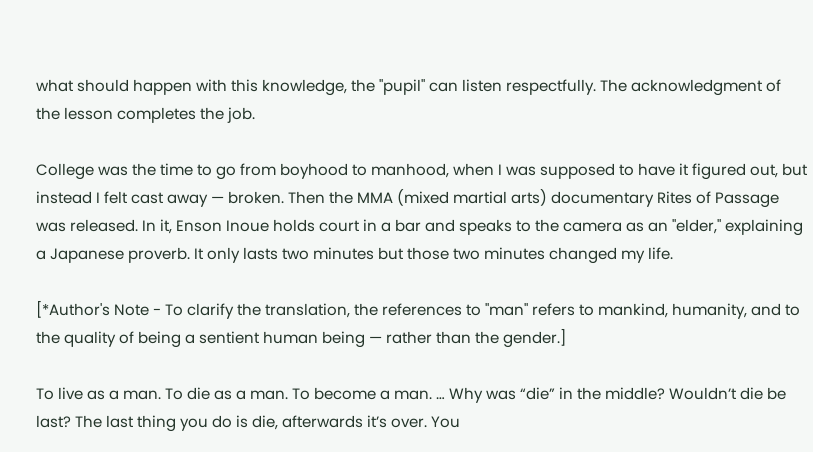what should happen with this knowledge, the "pupil" can listen respectfully. The acknowledgment of the lesson completes the job.

College was the time to go from boyhood to manhood, when I was supposed to have it figured out, but instead I felt cast away — broken. Then the MMA (mixed martial arts) documentary Rites of Passage was released. In it, Enson Inoue holds court in a bar and speaks to the camera as an "elder," explaining a Japanese proverb. It only lasts two minutes but those two minutes changed my life.

[*Author's Note - To clarify the translation, the references to "man" refers to mankind, humanity, and to the quality of being a sentient human being — rather than the gender.]

To live as a man. To die as a man. To become a man. … Why was “die” in the middle? Wouldn’t die be last? The last thing you do is die, afterwards it’s over. You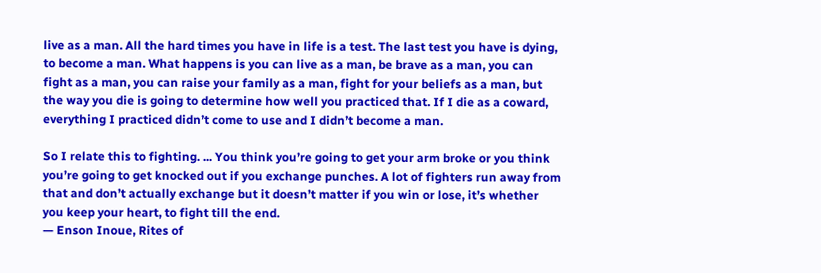live as a man. All the hard times you have in life is a test. The last test you have is dying, to become a man. What happens is you can live as a man, be brave as a man, you can fight as a man, you can raise your family as a man, fight for your beliefs as a man, but the way you die is going to determine how well you practiced that. If I die as a coward, everything I practiced didn’t come to use and I didn’t become a man.

So I relate this to fighting. ... You think you’re going to get your arm broke or you think you’re going to get knocked out if you exchange punches. A lot of fighters run away from that and don’t actually exchange but it doesn’t matter if you win or lose, it’s whether you keep your heart, to fight till the end.
— Enson Inoue, Rites of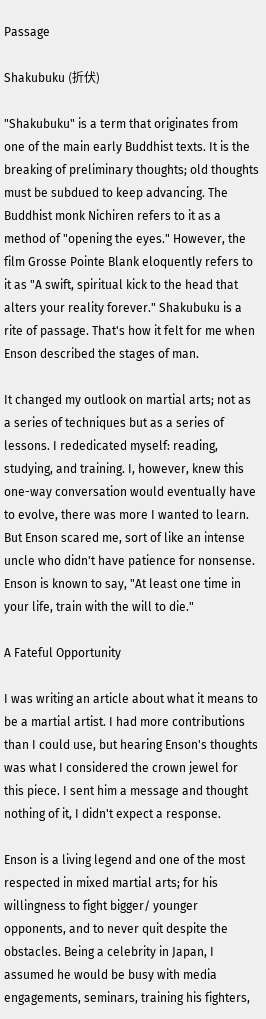Passage

Shakubuku (折伏)

"Shakubuku" is a term that originates from one of the main early Buddhist texts. It is the breaking of preliminary thoughts; old thoughts must be subdued to keep advancing. The Buddhist monk Nichiren refers to it as a method of "opening the eyes." However, the film Grosse Pointe Blank eloquently refers to it as "A swift, spiritual kick to the head that alters your reality forever." Shakubuku is a rite of passage. That's how it felt for me when Enson described the stages of man.

It changed my outlook on martial arts; not as a series of techniques but as a series of lessons. I rededicated myself: reading, studying, and training. I, however, knew this one-way conversation would eventually have to evolve, there was more I wanted to learn. But Enson scared me, sort of like an intense uncle who didn't have patience for nonsense. Enson is known to say, "At least one time in your life, train with the will to die."

A Fateful Opportunity

I was writing an article about what it means to be a martial artist. I had more contributions than I could use, but hearing Enson's thoughts was what I considered the crown jewel for this piece. I sent him a message and thought nothing of it, I didn't expect a response.

Enson is a living legend and one of the most respected in mixed martial arts; for his willingness to fight bigger/ younger opponents, and to never quit despite the obstacles. Being a celebrity in Japan, I assumed he would be busy with media engagements, seminars, training his fighters,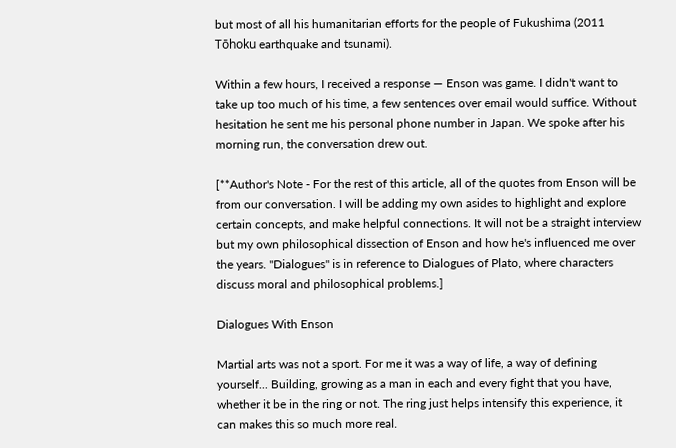but most of all his humanitarian efforts for the people of Fukushima (2011 Tōhoku earthquake and tsunami).

Within a few hours, I received a response — Enson was game. I didn't want to take up too much of his time, a few sentences over email would suffice. Without hesitation he sent me his personal phone number in Japan. We spoke after his morning run, the conversation drew out.

[**Author's Note - For the rest of this article, all of the quotes from Enson will be from our conversation. I will be adding my own asides to highlight and explore certain concepts, and make helpful connections. It will not be a straight interview but my own philosophical dissection of Enson and how he's influenced me over the years. "Dialogues" is in reference to Dialogues of Plato, where characters discuss moral and philosophical problems.]

Dialogues With Enson

Martial arts was not a sport. For me it was a way of life, a way of defining yourself... Building, growing as a man in each and every fight that you have, whether it be in the ring or not. The ring just helps intensify this experience, it can makes this so much more real.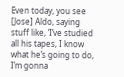Even today, you see [Jose] Aldo, saying stuff like, ‘I’ve studied all his tapes, I know what he’s going to do, I’m gonna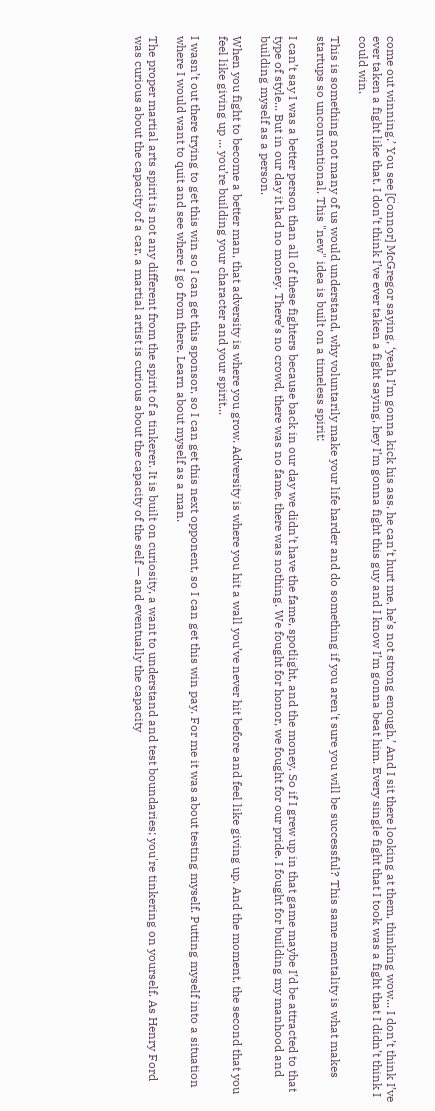come out winning.’ You see [Connor] McGregor saying, ‘yeah I’m gonna kick his ass, he can’t hurt me, he’s not strong enough.’ And I sit there looking at them, thinking wow... I don’t think I’ve ever taken a fight like that. I don’t think I’ve ever taken a fight saying, hey I’m gonna fight this guy and I know I’m gonna beat him. Every single fight that I took was a fight that I didn’t think I could win.

This is something not many of us would understand, why voluntarily make your life harder and do something if you aren't sure you will be successful? This same mentality is what makes startups so unconventional. This "new" idea is built on a timeless spirit:

I can’t say I was a better person than all of these fighters because back in our day we didn’t have the fame, spotlight, and the money. So if I grew up in that game maybe I’d be attracted to that type of style... But in our day it had no money. There’s no crowd, there was no fame, there was nothing. We fought for honor, we fought for our pride. I fought for building my manhood and building myself as a person.

When you fight to become a better man, that adversity is where you grow. Adversity is where you hit a wall you’ve never hit before and feel like giving up. And the moment, the second that you feel like giving up ... you’re building your character and your spirit...

I wasn’t out there trying to get this win so I can get this sponsor, so I can get this next opponent, so I can get this win pay. For me it was about testing myself. Putting myself into a situation where I would want to quit and see where I go from there. Learn about myself as a man.

The proper martial arts spirit is not any different from the spirit of a tinkerer. It is built on curiosity, a want to understand and test boundaries; you're tinkering on yourself. As Henry Ford was curious about the capacity of a car, a martial artist is curious about the capacity of the self — and eventually the capacity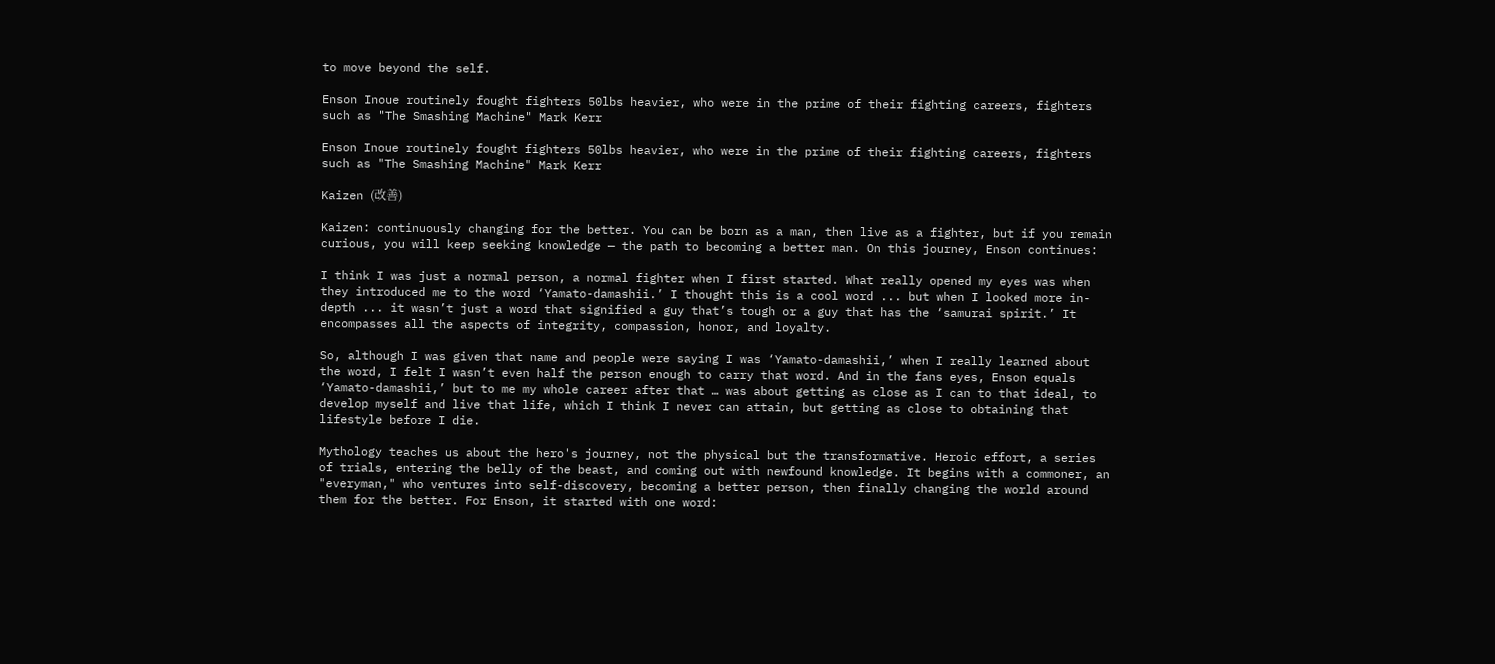to move beyond the self.

Enson Inoue routinely fought fighters 50lbs heavier, who were in the prime of their fighting careers, fighters such as "The Smashing Machine" Mark Kerr

Enson Inoue routinely fought fighters 50lbs heavier, who were in the prime of their fighting careers, fighters such as "The Smashing Machine" Mark Kerr

Kaizen (改善)

Kaizen: continuously changing for the better. You can be born as a man, then live as a fighter, but if you remain curious, you will keep seeking knowledge — the path to becoming a better man. On this journey, Enson continues:

I think I was just a normal person, a normal fighter when I first started. What really opened my eyes was when they introduced me to the word ‘Yamato-damashii.’ I thought this is a cool word ... but when I looked more in-depth ... it wasn’t just a word that signified a guy that’s tough or a guy that has the ‘samurai spirit.’ It encompasses all the aspects of integrity, compassion, honor, and loyalty.

So, although I was given that name and people were saying I was ‘Yamato-damashii,’ when I really learned about the word, I felt I wasn’t even half the person enough to carry that word. And in the fans eyes, Enson equals ‘Yamato-damashii,’ but to me my whole career after that … was about getting as close as I can to that ideal, to develop myself and live that life, which I think I never can attain, but getting as close to obtaining that lifestyle before I die.

Mythology teaches us about the hero's journey, not the physical but the transformative. Heroic effort, a series of trials, entering the belly of the beast, and coming out with newfound knowledge. It begins with a commoner, an "everyman," who ventures into self-discovery, becoming a better person, then finally changing the world around them for the better. For Enson, it started with one word: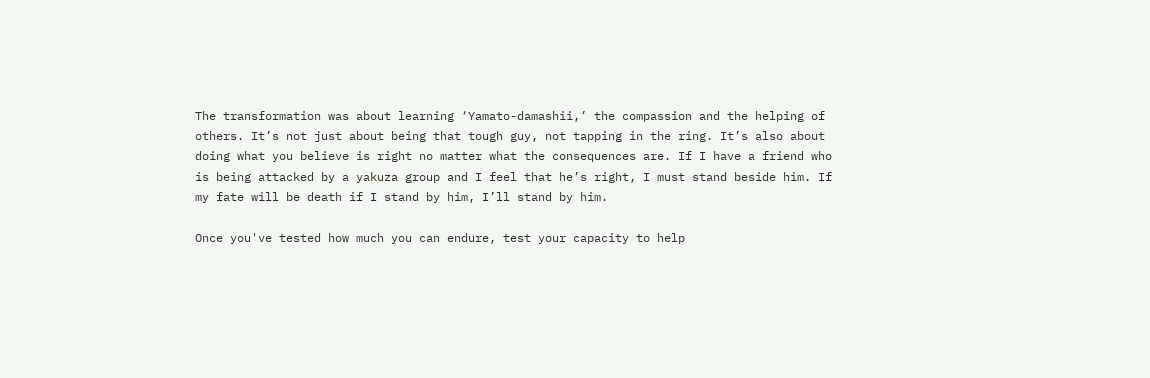The transformation was about learning ‘Yamato-damashii,’ the compassion and the helping of others. It’s not just about being that tough guy, not tapping in the ring. It’s also about doing what you believe is right no matter what the consequences are. If I have a friend who is being attacked by a yakuza group and I feel that he’s right, I must stand beside him. If my fate will be death if I stand by him, I’ll stand by him.

Once you've tested how much you can endure, test your capacity to help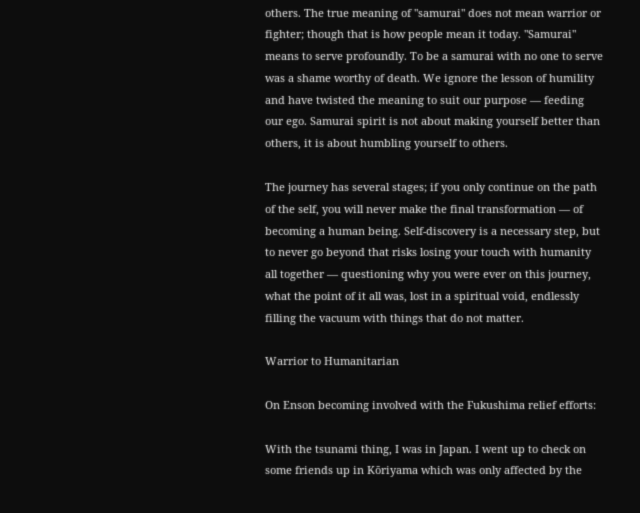others. The true meaning of "samurai" does not mean warrior or fighter; though that is how people mean it today. "Samurai" means to serve profoundly. To be a samurai with no one to serve was a shame worthy of death. We ignore the lesson of humility and have twisted the meaning to suit our purpose — feeding our ego. Samurai spirit is not about making yourself better than others, it is about humbling yourself to others.

The journey has several stages; if you only continue on the path of the self, you will never make the final transformation — of becoming a human being. Self-discovery is a necessary step, but to never go beyond that risks losing your touch with humanity all together — questioning why you were ever on this journey, what the point of it all was, lost in a spiritual void, endlessly filling the vacuum with things that do not matter.

Warrior to Humanitarian

On Enson becoming involved with the Fukushima relief efforts:

With the tsunami thing, I was in Japan. I went up to check on some friends up in Kōriyama which was only affected by the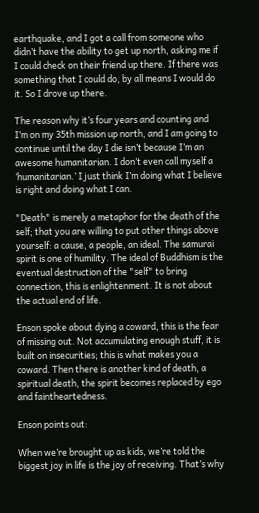earthquake, and I got a call from someone who didn’t have the ability to get up north, asking me if I could check on their friend up there. If there was something that I could do, by all means I would do it. So I drove up there.

The reason why it’s four years and counting and I’m on my 35th mission up north, and I am going to continue until the day I die isn’t because I’m an awesome humanitarian. I don’t even call myself a ‘humanitarian.’ I just think I’m doing what I believe is right and doing what I can.

"Death" is merely a metaphor for the death of the self; that you are willing to put other things above yourself: a cause, a people, an ideal. The samurai spirit is one of humility. The ideal of Buddhism is the eventual destruction of the "self" to bring connection, this is enlightenment. It is not about the actual end of life.

Enson spoke about dying a coward, this is the fear of missing out. Not accumulating enough stuff, it is built on insecurities; this is what makes you a coward. Then there is another kind of death, a spiritual death, the spirit becomes replaced by ego and faintheartedness.

Enson points out:

When we’re brought up as kids, we’re told the biggest joy in life is the joy of receiving. That’s why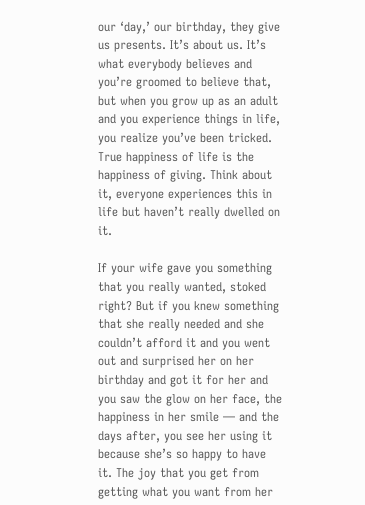our ‘day,’ our birthday, they give us presents. It’s about us. It’s what everybody believes and you’re groomed to believe that, but when you grow up as an adult and you experience things in life, you realize you’ve been tricked. True happiness of life is the happiness of giving. Think about it, everyone experiences this in life but haven’t really dwelled on it.

If your wife gave you something that you really wanted, stoked right? But if you knew something that she really needed and she couldn’t afford it and you went out and surprised her on her birthday and got it for her and you saw the glow on her face, the happiness in her smile — and the days after, you see her using it because she’s so happy to have it. The joy that you get from getting what you want from her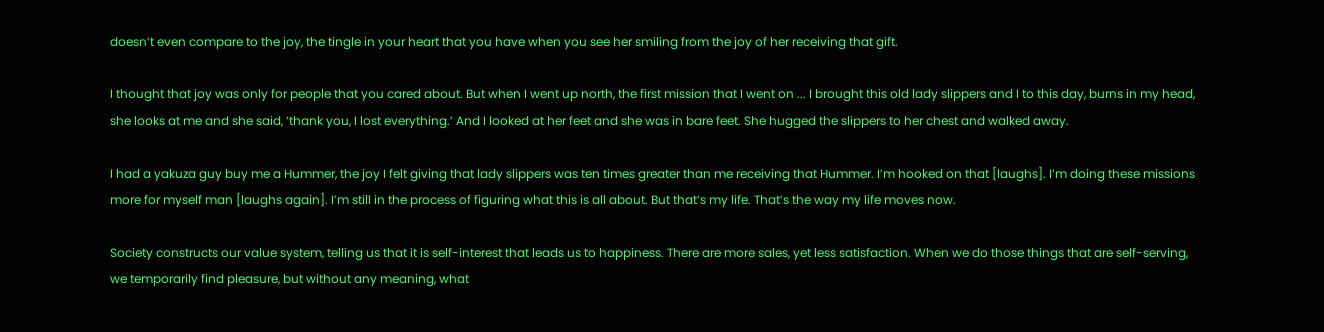doesn’t even compare to the joy, the tingle in your heart that you have when you see her smiling from the joy of her receiving that gift.

I thought that joy was only for people that you cared about. But when I went up north, the first mission that I went on ... I brought this old lady slippers and I to this day, burns in my head, she looks at me and she said, ‘thank you, I lost everything.’ And I looked at her feet and she was in bare feet. She hugged the slippers to her chest and walked away.

I had a yakuza guy buy me a Hummer, the joy I felt giving that lady slippers was ten times greater than me receiving that Hummer. I’m hooked on that [laughs]. I’m doing these missions more for myself man [laughs again]. I’m still in the process of figuring what this is all about. But that’s my life. That’s the way my life moves now.

Society constructs our value system, telling us that it is self-interest that leads us to happiness. There are more sales, yet less satisfaction. When we do those things that are self-serving, we temporarily find pleasure, but without any meaning, what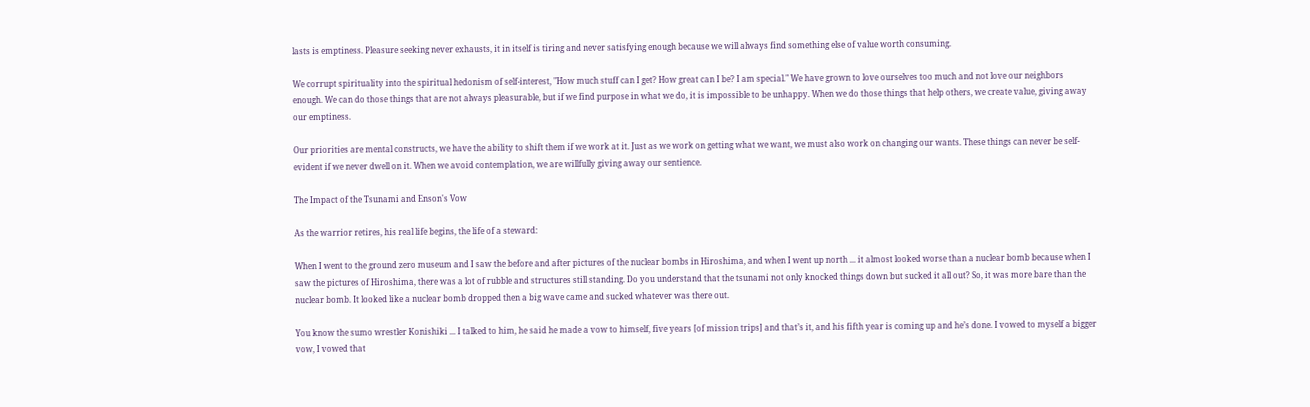lasts is emptiness. Pleasure seeking never exhausts, it in itself is tiring and never satisfying enough because we will always find something else of value worth consuming.

We corrupt spirituality into the spiritual hedonism of self-interest, "How much stuff can I get? How great can I be? I am special." We have grown to love ourselves too much and not love our neighbors enough. We can do those things that are not always pleasurable, but if we find purpose in what we do, it is impossible to be unhappy. When we do those things that help others, we create value, giving away our emptiness.

Our priorities are mental constructs, we have the ability to shift them if we work at it. Just as we work on getting what we want, we must also work on changing our wants. These things can never be self-evident if we never dwell on it. When we avoid contemplation, we are willfully giving away our sentience.

The Impact of the Tsunami and Enson's Vow

As the warrior retires, his real life begins, the life of a steward:

When I went to the ground zero museum and I saw the before and after pictures of the nuclear bombs in Hiroshima, and when I went up north ... it almost looked worse than a nuclear bomb because when I saw the pictures of Hiroshima, there was a lot of rubble and structures still standing. Do you understand that the tsunami not only knocked things down but sucked it all out? So, it was more bare than the nuclear bomb. It looked like a nuclear bomb dropped then a big wave came and sucked whatever was there out.

You know the sumo wrestler Konishiki ... I talked to him, he said he made a vow to himself, five years [of mission trips] and that’s it, and his fifth year is coming up and he’s done. I vowed to myself a bigger vow, I vowed that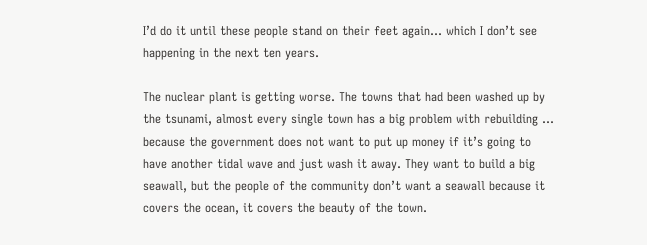I’d do it until these people stand on their feet again... which I don’t see happening in the next ten years.

The nuclear plant is getting worse. The towns that had been washed up by the tsunami, almost every single town has a big problem with rebuilding ... because the government does not want to put up money if it’s going to have another tidal wave and just wash it away. They want to build a big seawall, but the people of the community don’t want a seawall because it covers the ocean, it covers the beauty of the town.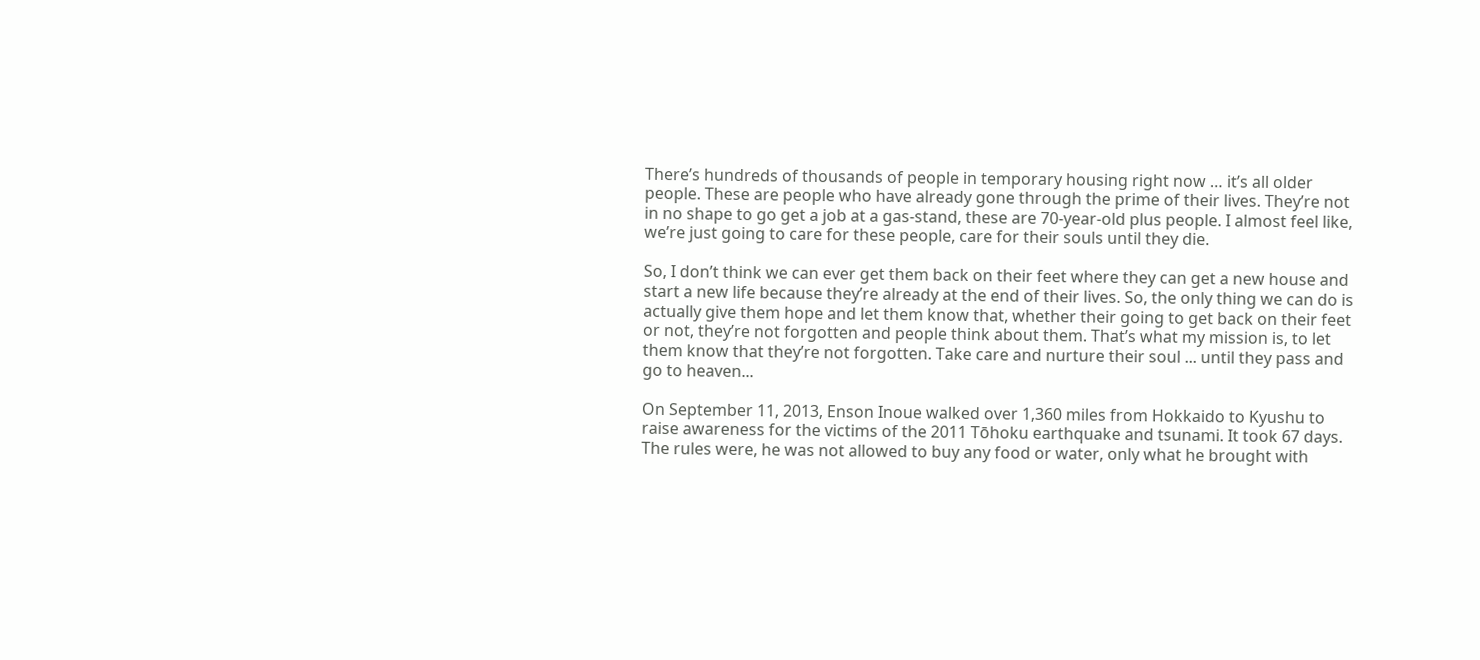There’s hundreds of thousands of people in temporary housing right now … it’s all older people. These are people who have already gone through the prime of their lives. They’re not in no shape to go get a job at a gas-stand, these are 70-year-old plus people. I almost feel like, we’re just going to care for these people, care for their souls until they die.

So, I don’t think we can ever get them back on their feet where they can get a new house and start a new life because they’re already at the end of their lives. So, the only thing we can do is actually give them hope and let them know that, whether their going to get back on their feet or not, they’re not forgotten and people think about them. That’s what my mission is, to let them know that they’re not forgotten. Take care and nurture their soul ... until they pass and go to heaven...

On September 11, 2013, Enson Inoue walked over 1,360 miles from Hokkaido to Kyushu to raise awareness for the victims of the 2011 Tōhoku earthquake and tsunami. It took 67 days. The rules were, he was not allowed to buy any food or water, only what he brought with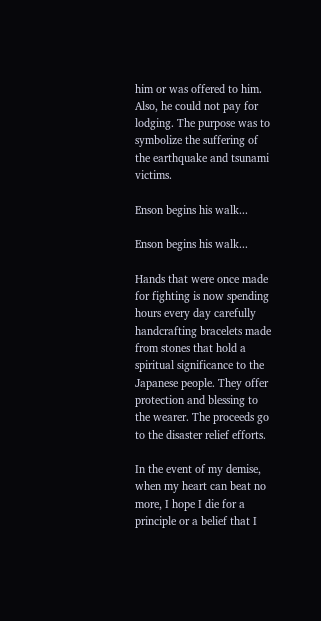him or was offered to him. Also, he could not pay for lodging. The purpose was to symbolize the suffering of the earthquake and tsunami victims.

Enson begins his walk...

Enson begins his walk...

Hands that were once made for fighting is now spending hours every day carefully handcrafting bracelets made from stones that hold a spiritual significance to the Japanese people. They offer protection and blessing to the wearer. The proceeds go to the disaster relief efforts.

In the event of my demise, when my heart can beat no more, I hope I die for a principle or a belief that I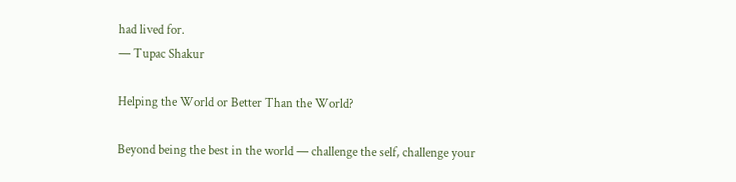had lived for.
— Tupac Shakur

Helping the World or Better Than the World?

Beyond being the best in the world — challenge the self, challenge your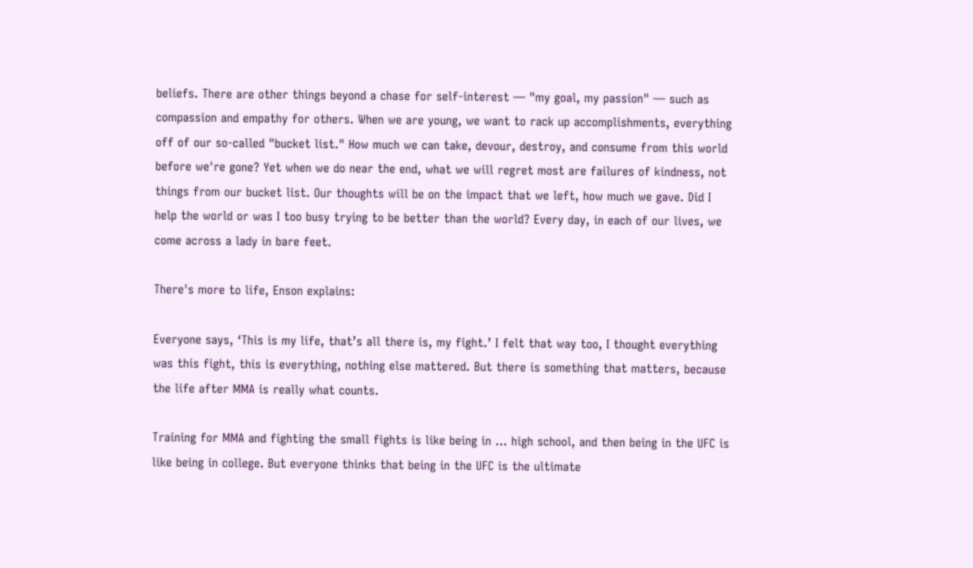beliefs. There are other things beyond a chase for self-interest — "my goal, my passion" — such as compassion and empathy for others. When we are young, we want to rack up accomplishments, everything off of our so-called "bucket list." How much we can take, devour, destroy, and consume from this world before we're gone? Yet when we do near the end, what we will regret most are failures of kindness, not things from our bucket list. Our thoughts will be on the impact that we left, how much we gave. Did I help the world or was I too busy trying to be better than the world? Every day, in each of our lives, we come across a lady in bare feet.

There's more to life, Enson explains:

Everyone says, ‘This is my life, that’s all there is, my fight.’ I felt that way too, I thought everything was this fight, this is everything, nothing else mattered. But there is something that matters, because the life after MMA is really what counts.

Training for MMA and fighting the small fights is like being in ... high school, and then being in the UFC is like being in college. But everyone thinks that being in the UFC is the ultimate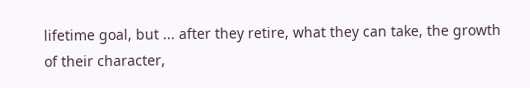lifetime goal, but ... after they retire, what they can take, the growth of their character,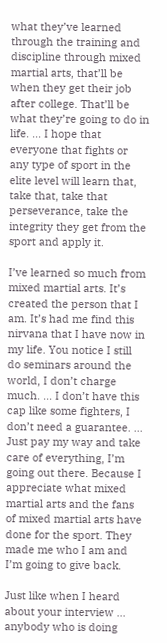what they’ve learned through the training and discipline through mixed martial arts, that’ll be when they get their job after college. That’ll be what they’re going to do in life. ... I hope that everyone that fights or any type of sport in the elite level will learn that, take that, take that perseverance, take the integrity they get from the sport and apply it.

I’ve learned so much from mixed martial arts. It’s created the person that I am. It’s had me find this nirvana that I have now in my life. You notice I still do seminars around the world, I don’t charge much. ... I don’t have this cap like some fighters, I don’t need a guarantee. ... Just pay my way and take care of everything, I’m going out there. Because I appreciate what mixed martial arts and the fans of mixed martial arts have done for the sport. They made me who I am and I’m going to give back.

Just like when I heard about your interview ... anybody who is doing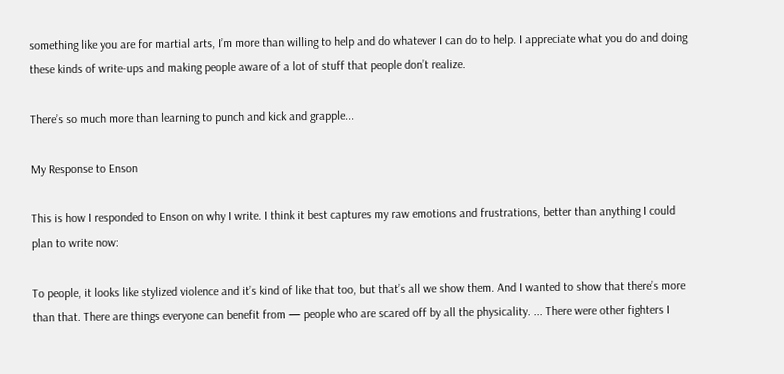something like you are for martial arts, I’m more than willing to help and do whatever I can do to help. I appreciate what you do and doing these kinds of write-ups and making people aware of a lot of stuff that people don’t realize.

There’s so much more than learning to punch and kick and grapple...

My Response to Enson

This is how I responded to Enson on why I write. I think it best captures my raw emotions and frustrations, better than anything I could plan to write now:

To people, it looks like stylized violence and it’s kind of like that too, but that’s all we show them. And I wanted to show that there’s more than that. There are things everyone can benefit from — people who are scared off by all the physicality. ... There were other fighters I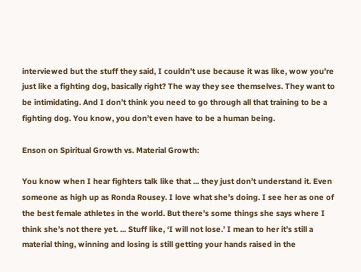interviewed but the stuff they said, I couldn’t use because it was like, wow you’re just like a fighting dog, basically right? The way they see themselves. They want to be intimidating. And I don’t think you need to go through all that training to be a fighting dog. You know, you don’t even have to be a human being.

Enson on Spiritual Growth vs. Material Growth:

You know when I hear fighters talk like that ... they just don’t understand it. Even someone as high up as Ronda Rousey. I love what she’s doing. I see her as one of the best female athletes in the world. But there’s some things she says where I think she’s not there yet. ... Stuff like, ‘I will not lose.’ I mean to her it’s still a material thing, winning and losing is still getting your hands raised in the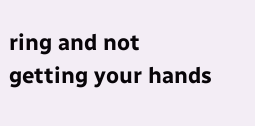ring and not getting your hands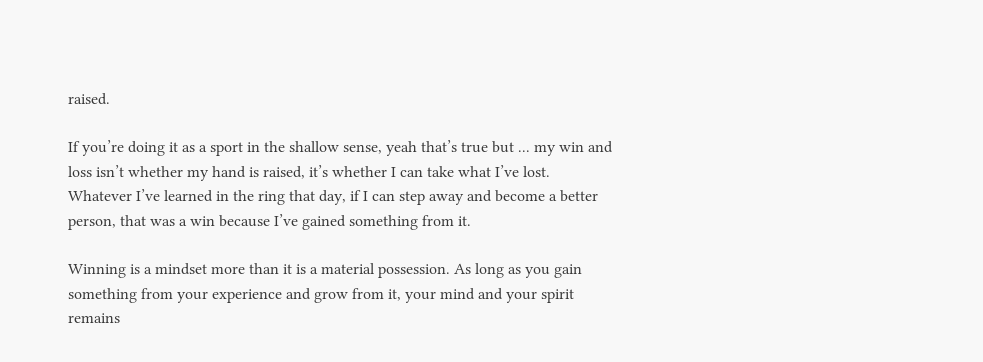raised.

If you’re doing it as a sport in the shallow sense, yeah that’s true but ... my win and loss isn’t whether my hand is raised, it’s whether I can take what I’ve lost. Whatever I’ve learned in the ring that day, if I can step away and become a better person, that was a win because I’ve gained something from it.

Winning is a mindset more than it is a material possession. As long as you gain something from your experience and grow from it, your mind and your spirit remains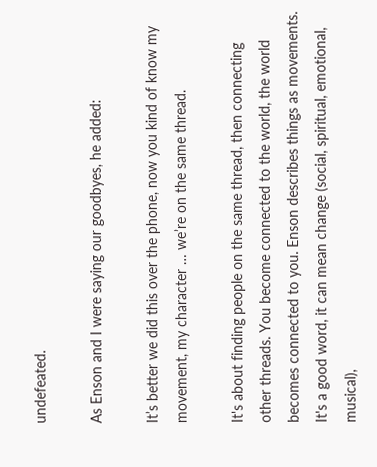undefeated.

As Enson and I were saying our goodbyes, he added:

It’s better we did this over the phone, now you kind of know my movement, my character … we’re on the same thread.

It's about finding people on the same thread, then connecting other threads. You become connected to the world, the world becomes connected to you. Enson describes things as movements. It's a good word, it can mean change (social, spiritual, emotional, musical),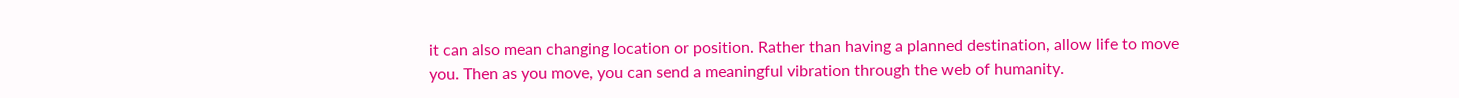it can also mean changing location or position. Rather than having a planned destination, allow life to move you. Then as you move, you can send a meaningful vibration through the web of humanity.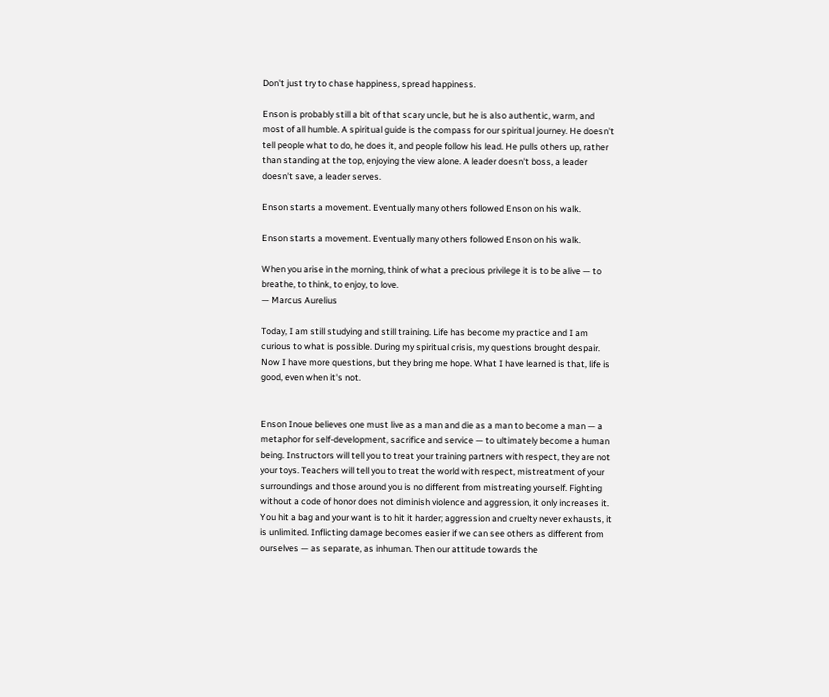Don't just try to chase happiness, spread happiness.

Enson is probably still a bit of that scary uncle, but he is also authentic, warm, and most of all humble. A spiritual guide is the compass for our spiritual journey. He doesn't tell people what to do, he does it, and people follow his lead. He pulls others up, rather than standing at the top, enjoying the view alone. A leader doesn't boss, a leader doesn't save, a leader serves.

Enson starts a movement. Eventually many others followed Enson on his walk.

Enson starts a movement. Eventually many others followed Enson on his walk.

When you arise in the morning, think of what a precious privilege it is to be alive — to breathe, to think, to enjoy, to love.
— Marcus Aurelius

Today, I am still studying and still training. Life has become my practice and I am curious to what is possible. During my spiritual crisis, my questions brought despair. Now I have more questions, but they bring me hope. What I have learned is that, life is good, even when it's not.


Enson Inoue believes one must live as a man and die as a man to become a man — a metaphor for self-development, sacrifice and service — to ultimately become a human being. Instructors will tell you to treat your training partners with respect, they are not your toys. Teachers will tell you to treat the world with respect, mistreatment of your surroundings and those around you is no different from mistreating yourself. Fighting without a code of honor does not diminish violence and aggression, it only increases it. You hit a bag and your want is to hit it harder; aggression and cruelty never exhausts, it is unlimited. Inflicting damage becomes easier if we can see others as different from ourselves — as separate, as inhuman. Then our attitude towards the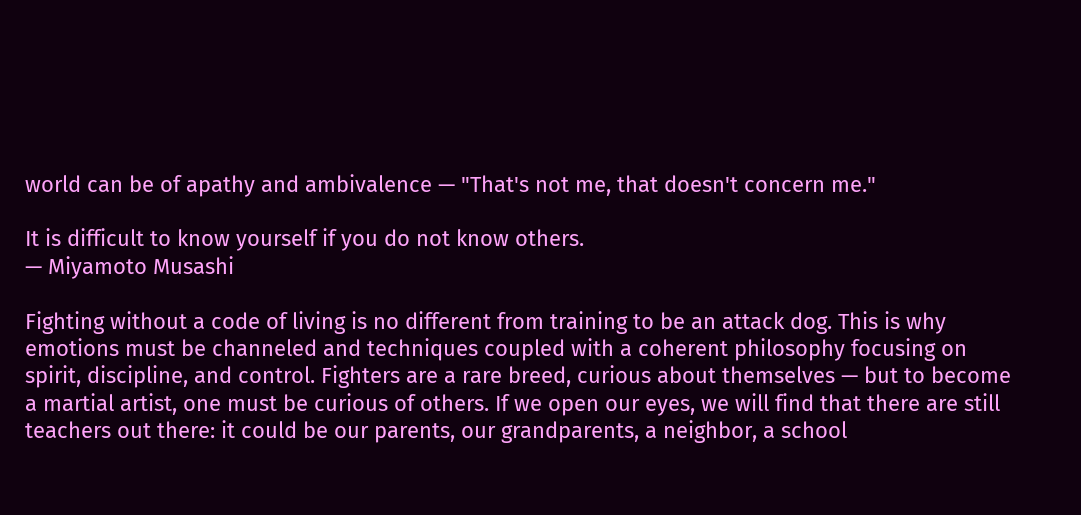world can be of apathy and ambivalence — "That's not me, that doesn't concern me."

It is difficult to know yourself if you do not know others.
— Miyamoto Musashi

Fighting without a code of living is no different from training to be an attack dog. This is why emotions must be channeled and techniques coupled with a coherent philosophy focusing on spirit, discipline, and control. Fighters are a rare breed, curious about themselves — but to become a martial artist, one must be curious of others. If we open our eyes, we will find that there are still teachers out there: it could be our parents, our grandparents, a neighbor, a school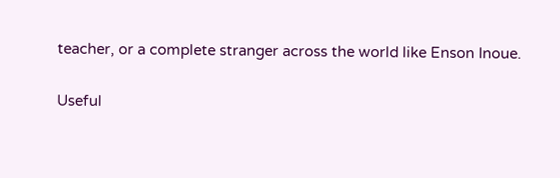teacher, or a complete stranger across the world like Enson Inoue.

Useful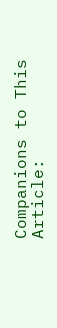Companions to This Article: